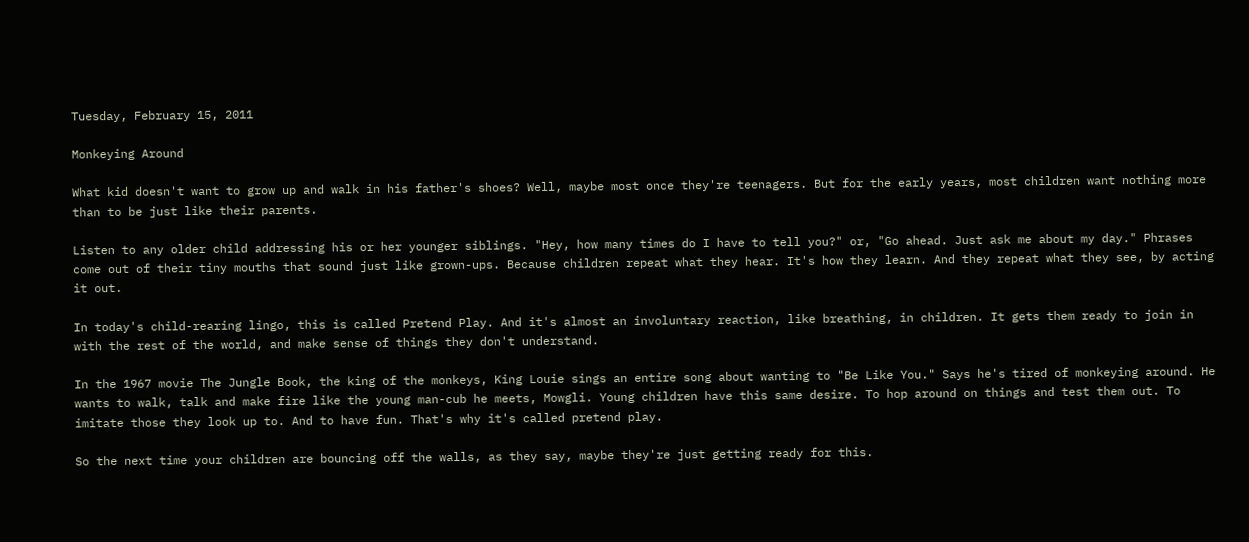Tuesday, February 15, 2011

Monkeying Around

What kid doesn't want to grow up and walk in his father's shoes? Well, maybe most once they're teenagers. But for the early years, most children want nothing more than to be just like their parents.

Listen to any older child addressing his or her younger siblings. "Hey, how many times do I have to tell you?" or, "Go ahead. Just ask me about my day." Phrases come out of their tiny mouths that sound just like grown-ups. Because children repeat what they hear. It's how they learn. And they repeat what they see, by acting it out.

In today's child-rearing lingo, this is called Pretend Play. And it's almost an involuntary reaction, like breathing, in children. It gets them ready to join in with the rest of the world, and make sense of things they don't understand.

In the 1967 movie The Jungle Book, the king of the monkeys, King Louie sings an entire song about wanting to "Be Like You." Says he's tired of monkeying around. He wants to walk, talk and make fire like the young man-cub he meets, Mowgli. Young children have this same desire. To hop around on things and test them out. To imitate those they look up to. And to have fun. That's why it's called pretend play.

So the next time your children are bouncing off the walls, as they say, maybe they're just getting ready for this.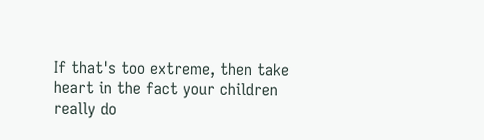If that's too extreme, then take heart in the fact your children really do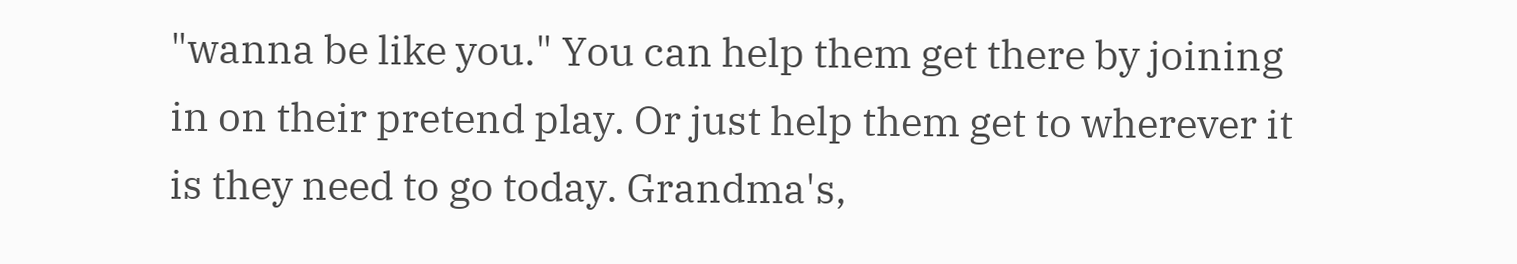"wanna be like you." You can help them get there by joining in on their pretend play. Or just help them get to wherever it is they need to go today. Grandma's,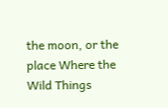the moon, or the place Where the Wild Things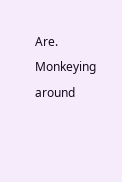Are. Monkeying around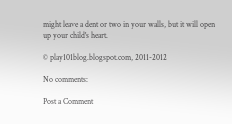might leave a dent or two in your walls, but it will open up your child's heart.

© play101blog.blogspot.com, 2011-2012

No comments:

Post a Comment